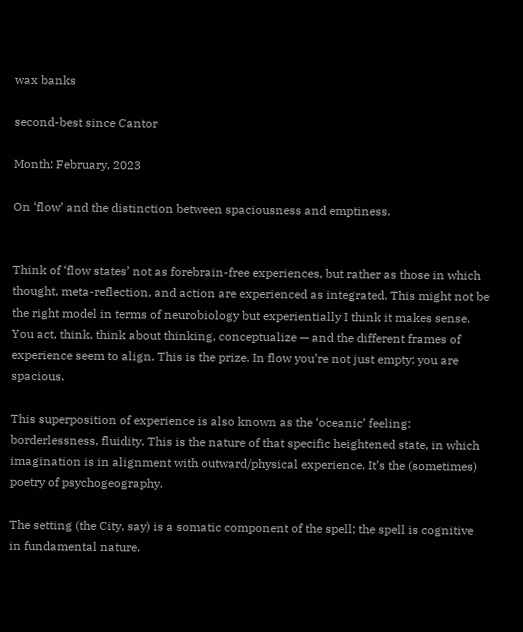wax banks

second-best since Cantor

Month: February, 2023

On ‘flow’ and the distinction between spaciousness and emptiness.


Think of ‘flow states’ not as forebrain-free experiences, but rather as those in which thought, meta-reflection, and action are experienced as integrated. This might not be the right model in terms of neurobiology but experientially I think it makes sense. You act, think, think about thinking, conceptualize — and the different frames of experience seem to align. This is the prize. In flow you’re not just empty: you are spacious.

This superposition of experience is also known as the ‘oceanic’ feeling: borderlessness, fluidity. This is the nature of that specific heightened state, in which imagination is in alignment with outward/physical experience. It’s the (sometimes) poetry of psychogeography.

The setting (the City, say) is a somatic component of the spell; the spell is cognitive in fundamental nature.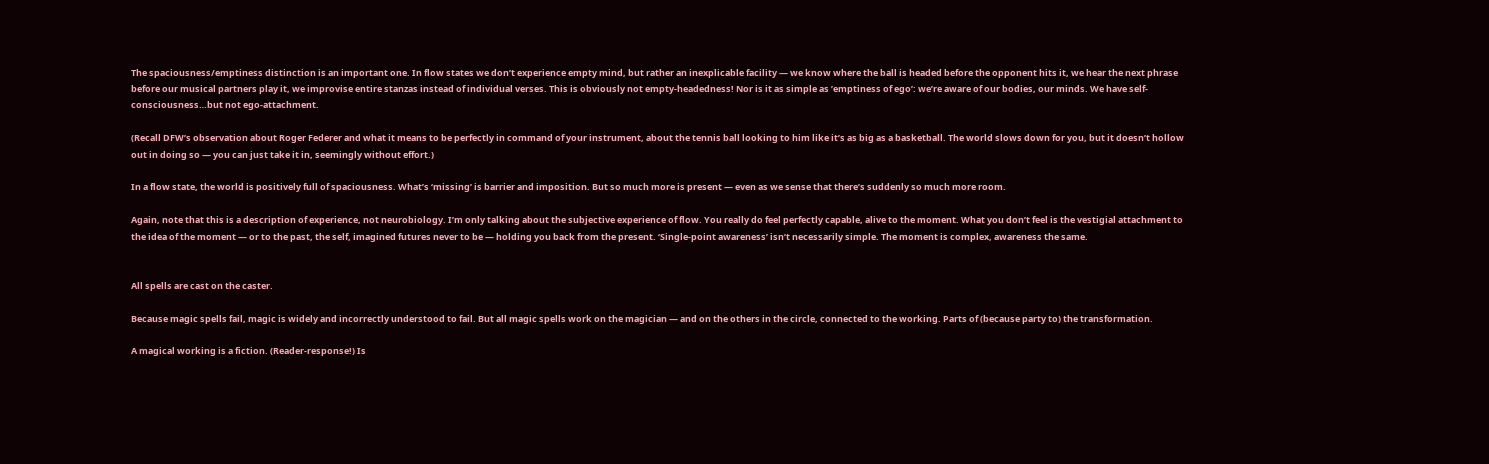The spaciousness/emptiness distinction is an important one. In flow states we don’t experience empty mind, but rather an inexplicable facility — we know where the ball is headed before the opponent hits it, we hear the next phrase before our musical partners play it, we improvise entire stanzas instead of individual verses. This is obviously not empty-headedness! Nor is it as simple as ’emptiness of ego’: we’re aware of our bodies, our minds. We have self-consciousness…but not ego-attachment.

(Recall DFW’s observation about Roger Federer and what it means to be perfectly in command of your instrument, about the tennis ball looking to him like it’s as big as a basketball. The world slows down for you, but it doesn’t hollow out in doing so — you can just take it in, seemingly without effort.)

In a flow state, the world is positively full of spaciousness. What’s ‘missing’ is barrier and imposition. But so much more is present — even as we sense that there’s suddenly so much more room.

Again, note that this is a description of experience, not neurobiology. I’m only talking about the subjective experience of flow. You really do feel perfectly capable, alive to the moment. What you don’t feel is the vestigial attachment to the idea of the moment — or to the past, the self, imagined futures never to be — holding you back from the present. ‘Single-point awareness’ isn’t necessarily simple. The moment is complex, awareness the same.


All spells are cast on the caster.

Because magic spells fail, magic is widely and incorrectly understood to fail. But all magic spells work on the magician — and on the others in the circle, connected to the working. Parts of (because party to) the transformation.

A magical working is a fiction. (Reader-response!) Is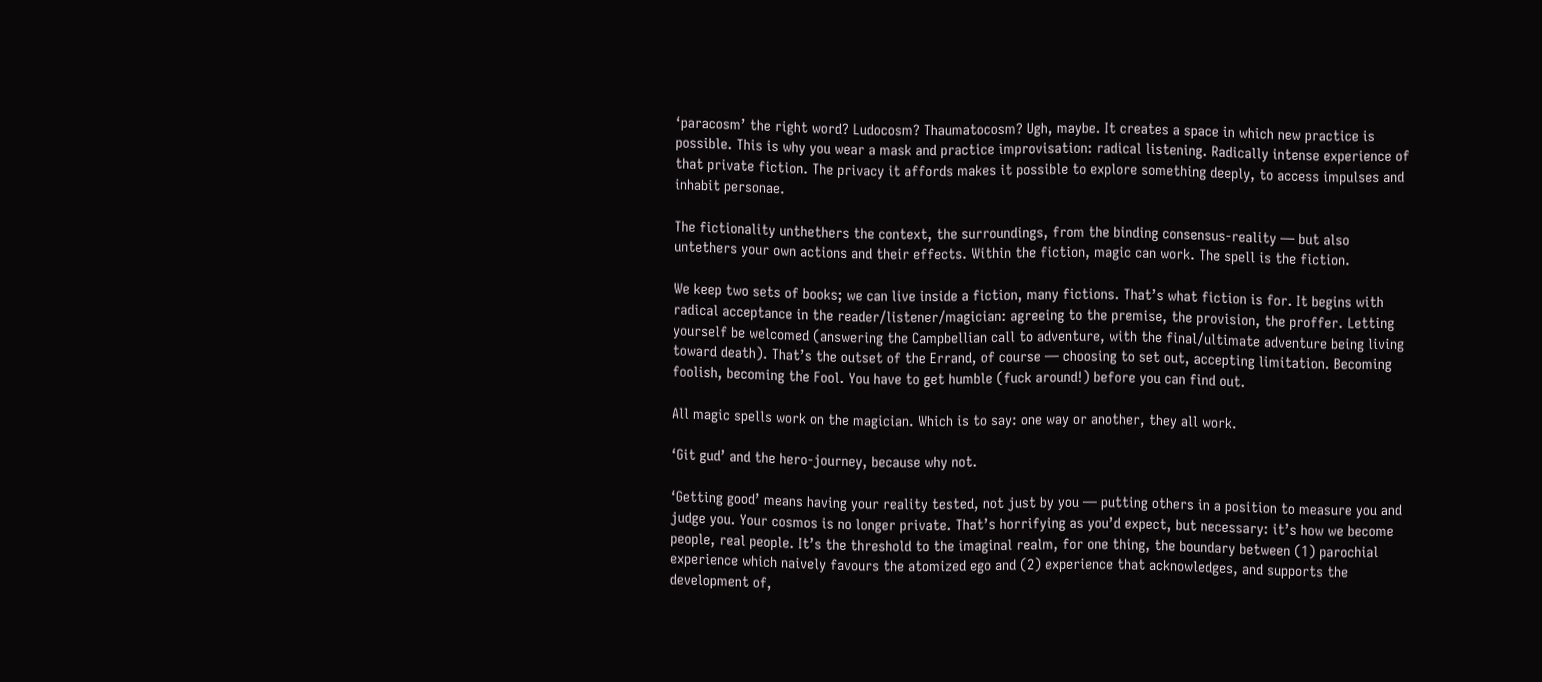‘paracosm’ the right word? Ludocosm? Thaumatocosm? Ugh, maybe. It creates a space in which new practice is possible. This is why you wear a mask and practice improvisation: radical listening. Radically intense experience of that private fiction. The privacy it affords makes it possible to explore something deeply, to access impulses and inhabit personae.

The fictionality unthethers the context, the surroundings, from the binding consensus-reality — but also untethers your own actions and their effects. Within the fiction, magic can work. The spell is the fiction.

We keep two sets of books; we can live inside a fiction, many fictions. That’s what fiction is for. It begins with radical acceptance in the reader/listener/magician: agreeing to the premise, the provision, the proffer. Letting yourself be welcomed (answering the Campbellian call to adventure, with the final/ultimate adventure being living toward death). That’s the outset of the Errand, of course — choosing to set out, accepting limitation. Becoming foolish, becoming the Fool. You have to get humble (fuck around!) before you can find out.

All magic spells work on the magician. Which is to say: one way or another, they all work.

‘Git gud’ and the hero-journey, because why not.

‘Getting good’ means having your reality tested, not just by you — putting others in a position to measure you and judge you. Your cosmos is no longer private. That’s horrifying as you’d expect, but necessary: it’s how we become people, real people. It’s the threshold to the imaginal realm, for one thing, the boundary between (1) parochial experience which naively favours the atomized ego and (2) experience that acknowledges, and supports the development of,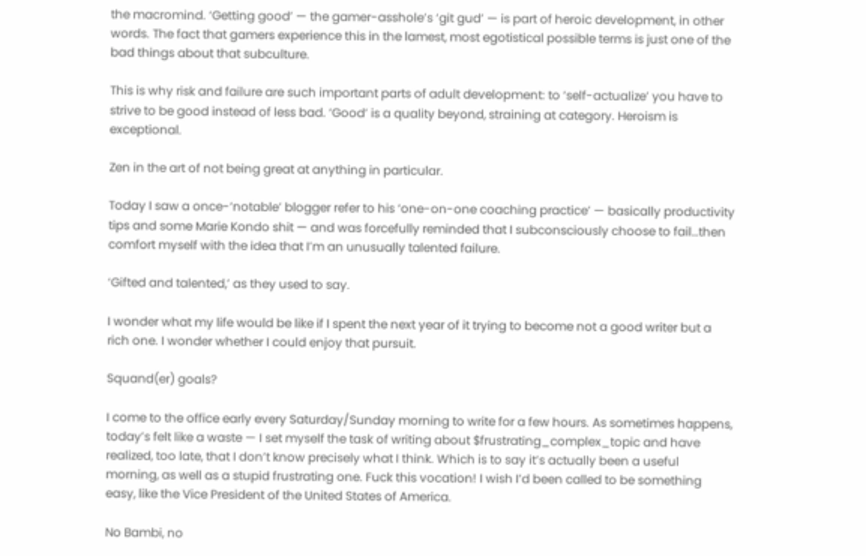the macromind. ‘Getting good’ — the gamer-asshole’s ‘git gud’ — is part of heroic development, in other words. The fact that gamers experience this in the lamest, most egotistical possible terms is just one of the bad things about that subculture.

This is why risk and failure are such important parts of adult development: to ‘self-actualize’ you have to strive to be good instead of less bad. ‘Good’ is a quality beyond, straining at category. Heroism is exceptional.

Zen in the art of not being great at anything in particular.

Today I saw a once-‘notable’ blogger refer to his ‘one-on-one coaching practice’ — basically productivity tips and some Marie Kondo shit — and was forcefully reminded that I subconsciously choose to fail…then comfort myself with the idea that I’m an unusually talented failure.

‘Gifted and talented,’ as they used to say.

I wonder what my life would be like if I spent the next year of it trying to become not a good writer but a rich one. I wonder whether I could enjoy that pursuit.

Squand(er) goals?

I come to the office early every Saturday/Sunday morning to write for a few hours. As sometimes happens, today’s felt like a waste — I set myself the task of writing about $frustrating_complex_topic and have realized, too late, that I don’t know precisely what I think. Which is to say it’s actually been a useful morning, as well as a stupid frustrating one. Fuck this vocation! I wish I’d been called to be something easy, like the Vice President of the United States of America.

No Bambi, no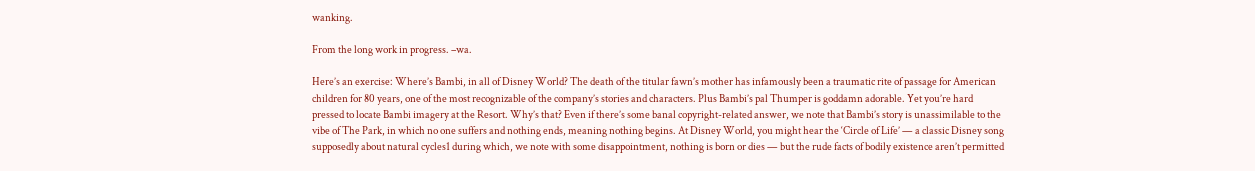wanking.

From the long work in progress. –wa.

Here’s an exercise: Where’s Bambi, in all of Disney World? The death of the titular fawn’s mother has infamously been a traumatic rite of passage for American children for 80 years, one of the most recognizable of the company’s stories and characters. Plus Bambi’s pal Thumper is goddamn adorable. Yet you’re hard pressed to locate Bambi imagery at the Resort. Why’s that? Even if there’s some banal copyright-related answer, we note that Bambi’s story is unassimilable to the vibe of The Park, in which no one suffers and nothing ends, meaning nothing begins. At Disney World, you might hear the ‘Circle of Life’ — a classic Disney song supposedly about natural cycles1 during which, we note with some disappointment, nothing is born or dies — but the rude facts of bodily existence aren’t permitted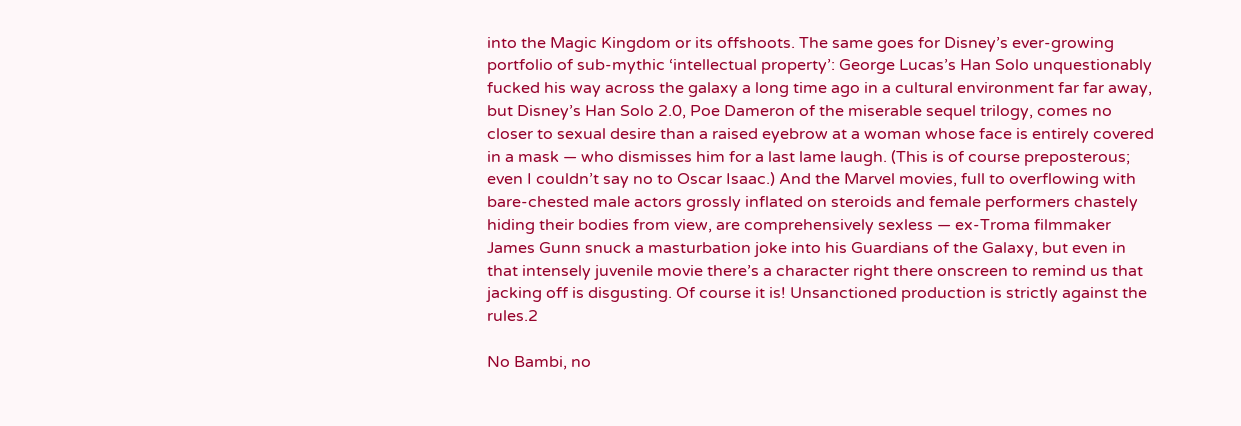into the Magic Kingdom or its offshoots. The same goes for Disney’s ever-growing portfolio of sub-mythic ‘intellectual property’: George Lucas’s Han Solo unquestionably fucked his way across the galaxy a long time ago in a cultural environment far far away, but Disney’s Han Solo 2.0, Poe Dameron of the miserable sequel trilogy, comes no closer to sexual desire than a raised eyebrow at a woman whose face is entirely covered in a mask — who dismisses him for a last lame laugh. (This is of course preposterous; even I couldn’t say no to Oscar Isaac.) And the Marvel movies, full to overflowing with bare-chested male actors grossly inflated on steroids and female performers chastely hiding their bodies from view, are comprehensively sexless — ex-Troma filmmaker James Gunn snuck a masturbation joke into his Guardians of the Galaxy, but even in that intensely juvenile movie there’s a character right there onscreen to remind us that jacking off is disgusting. Of course it is! Unsanctioned production is strictly against the rules.2

No Bambi, no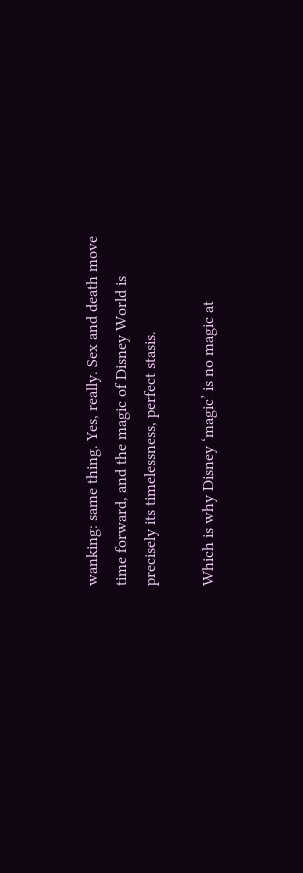wanking: same thing. Yes, really. Sex and death move time forward, and the magic of Disney World is precisely its timelessness, perfect stasis.

Which is why Disney ‘magic’ is no magic at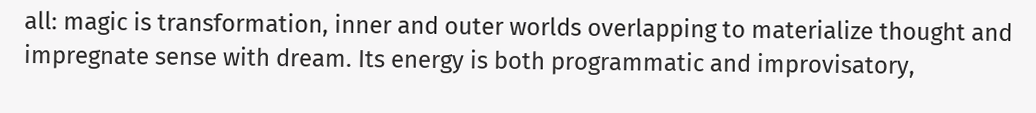all: magic is transformation, inner and outer worlds overlapping to materialize thought and impregnate sense with dream. Its energy is both programmatic and improvisatory,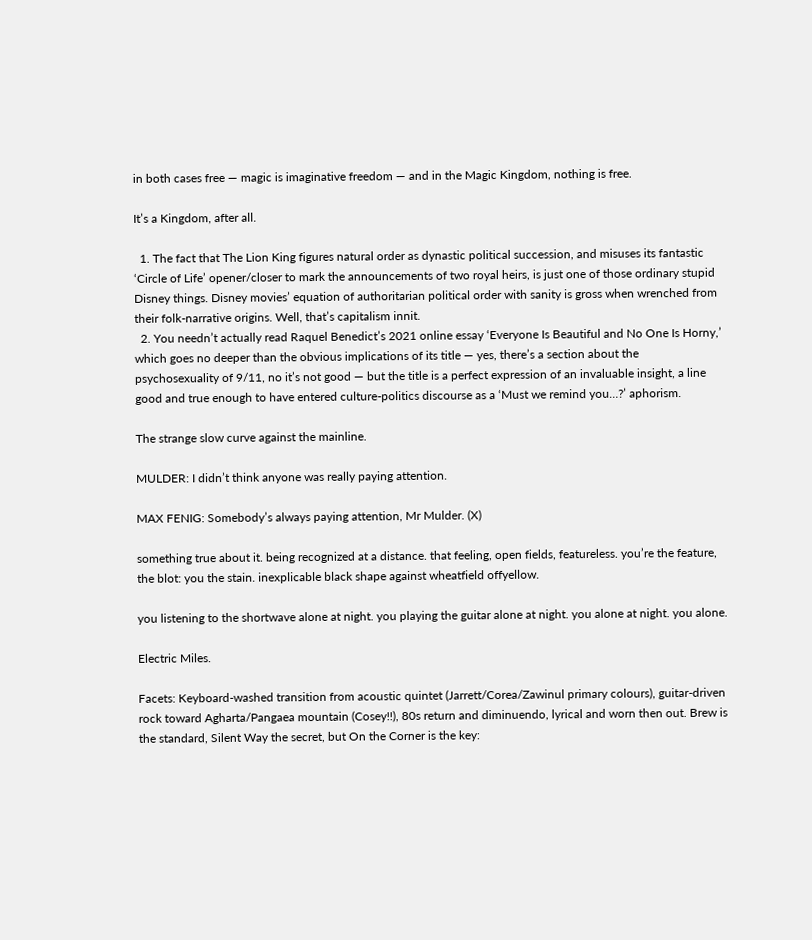in both cases free — magic is imaginative freedom — and in the Magic Kingdom, nothing is free.

It’s a Kingdom, after all.

  1. The fact that The Lion King figures natural order as dynastic political succession, and misuses its fantastic ‘Circle of Life’ opener/closer to mark the announcements of two royal heirs, is just one of those ordinary stupid Disney things. Disney movies’ equation of authoritarian political order with sanity is gross when wrenched from their folk-narrative origins. Well, that’s capitalism innit.
  2. You needn’t actually read Raquel Benedict’s 2021 online essay ‘Everyone Is Beautiful and No One Is Horny,’ which goes no deeper than the obvious implications of its title — yes, there’s a section about the psychosexuality of 9/11, no it’s not good — but the title is a perfect expression of an invaluable insight, a line good and true enough to have entered culture-politics discourse as a ‘Must we remind you…?’ aphorism.

The strange slow curve against the mainline.

MULDER: I didn’t think anyone was really paying attention.

MAX FENIG: Somebody’s always paying attention, Mr Mulder. (X)

something true about it. being recognized at a distance. that feeling, open fields, featureless. you’re the feature, the blot: you the stain. inexplicable black shape against wheatfield offyellow.

you listening to the shortwave alone at night. you playing the guitar alone at night. you alone at night. you alone.

Electric Miles.

Facets: Keyboard-washed transition from acoustic quintet (Jarrett/Corea/Zawinul primary colours), guitar-driven rock toward Agharta/Pangaea mountain (Cosey!!), 80s return and diminuendo, lyrical and worn then out. Brew is the standard, Silent Way the secret, but On the Corner is the key: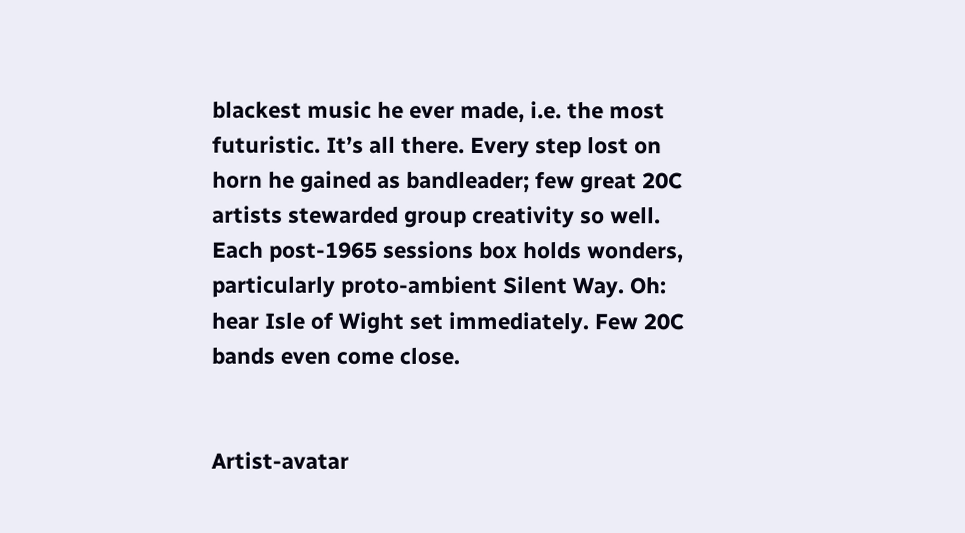blackest music he ever made, i.e. the most futuristic. It’s all there. Every step lost on horn he gained as bandleader; few great 20C artists stewarded group creativity so well. Each post-1965 sessions box holds wonders, particularly proto-ambient Silent Way. Oh: hear Isle of Wight set immediately. Few 20C bands even come close.


Artist-avatar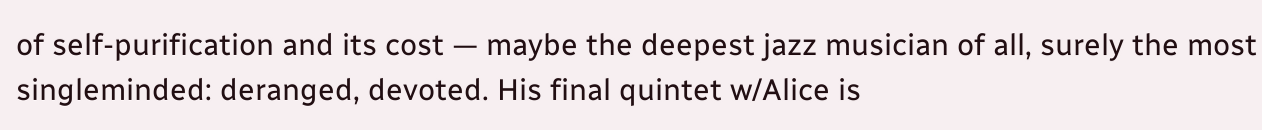of self-purification and its cost — maybe the deepest jazz musician of all, surely the most singleminded: deranged, devoted. His final quintet w/Alice is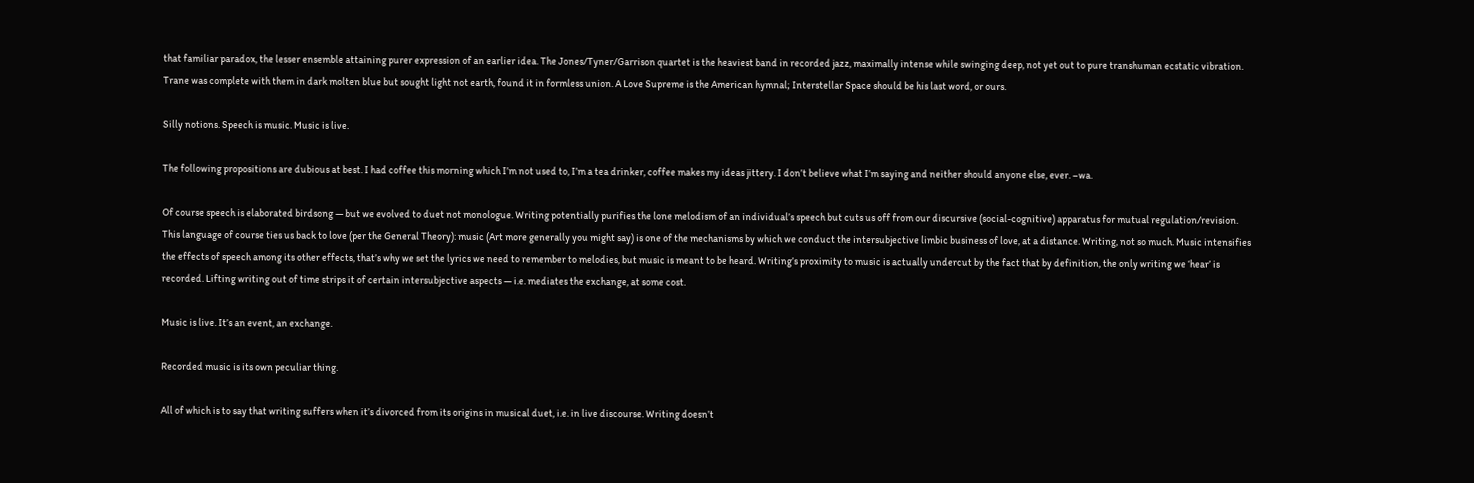that familiar paradox, the lesser ensemble attaining purer expression of an earlier idea. The Jones/Tyner/Garrison quartet is the heaviest band in recorded jazz, maximally intense while swinging deep, not yet out to pure transhuman ecstatic vibration. Trane was complete with them in dark molten blue but sought light not earth, found it in formless union. A Love Supreme is the American hymnal; Interstellar Space should be his last word, or ours.

Silly notions. Speech is music. Music is live.

The following propositions are dubious at best. I had coffee this morning which I’m not used to, I’m a tea drinker, coffee makes my ideas jittery. I don’t believe what I’m saying and neither should anyone else, ever. –wa.

Of course speech is elaborated birdsong — but we evolved to duet not monologue. Writing potentially purifies the lone melodism of an individual’s speech but cuts us off from our discursive (social-cognitive) apparatus for mutual regulation/revision. This language of course ties us back to love (per the General Theory): music (Art more generally you might say) is one of the mechanisms by which we conduct the intersubjective limbic business of love, at a distance. Writing, not so much. Music intensifies the effects of speech among its other effects, that’s why we set the lyrics we need to remember to melodies, but music is meant to be heard. Writing’s proximity to music is actually undercut by the fact that by definition, the only writing we ‘hear’ is recorded. Lifting writing out of time strips it of certain intersubjective aspects — i.e. mediates the exchange, at some cost.

Music is live. It’s an event, an exchange.

Recorded music is its own peculiar thing.

All of which is to say that writing suffers when it’s divorced from its origins in musical duet, i.e. in live discourse. Writing doesn’t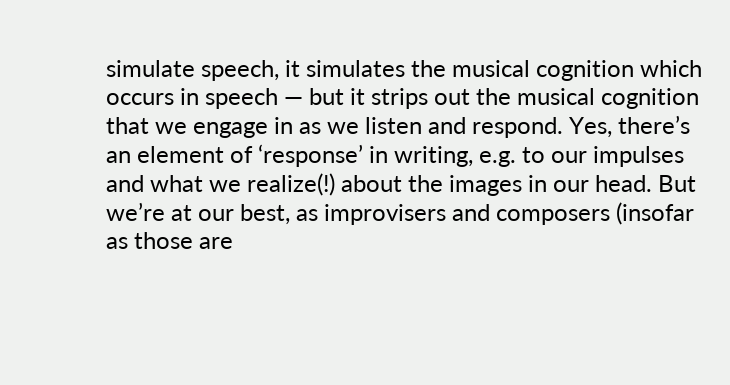simulate speech, it simulates the musical cognition which occurs in speech — but it strips out the musical cognition that we engage in as we listen and respond. Yes, there’s an element of ‘response’ in writing, e.g. to our impulses and what we realize(!) about the images in our head. But we’re at our best, as improvisers and composers (insofar as those are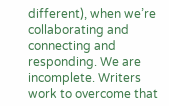different), when we’re collaborating and connecting and responding. We are incomplete. Writers work to overcome that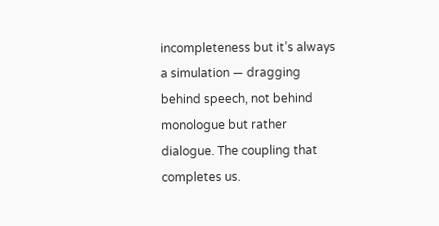incompleteness but it’s always a simulation — dragging behind speech, not behind monologue but rather dialogue. The coupling that completes us.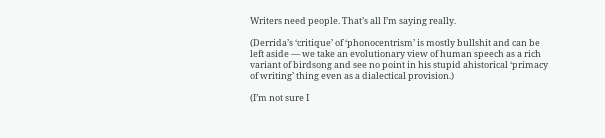Writers need people. That’s all I’m saying really.

(Derrida’s ‘critique’ of ‘phonocentrism’ is mostly bullshit and can be left aside — we take an evolutionary view of human speech as a rich variant of birdsong and see no point in his stupid ahistorical ‘primacy of writing’ thing even as a dialectical provision.)

(I’m not sure I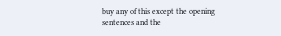buy any of this except the opening sentences and the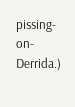pissing-on-Derrida.)